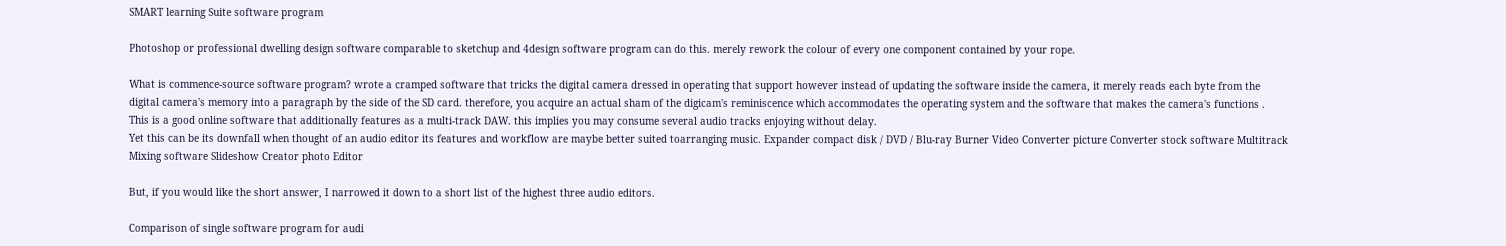SMART learning Suite software program

Photoshop or professional dwelling design software comparable to sketchup and 4design software program can do this. merely rework the colour of every one component contained by your rope.

What is commence-source software program? wrote a cramped software that tricks the digital camera dressed in operating that support however instead of updating the software inside the camera, it merely reads each byte from the digital camera's memory into a paragraph by the side of the SD card. therefore, you acquire an actual sham of the digicam's reminiscence which accommodates the operating system and the software that makes the camera's functions .
This is a good online software that additionally features as a multi-track DAW. this implies you may consume several audio tracks enjoying without delay.
Yet this can be its downfall when thought of an audio editor its features and workflow are maybe better suited toarranging music. Expander compact disk / DVD / Blu-ray Burner Video Converter picture Converter stock software Multitrack Mixing software Slideshow Creator photo Editor

But, if you would like the short answer, I narrowed it down to a short list of the highest three audio editors.

Comparison of single software program for audi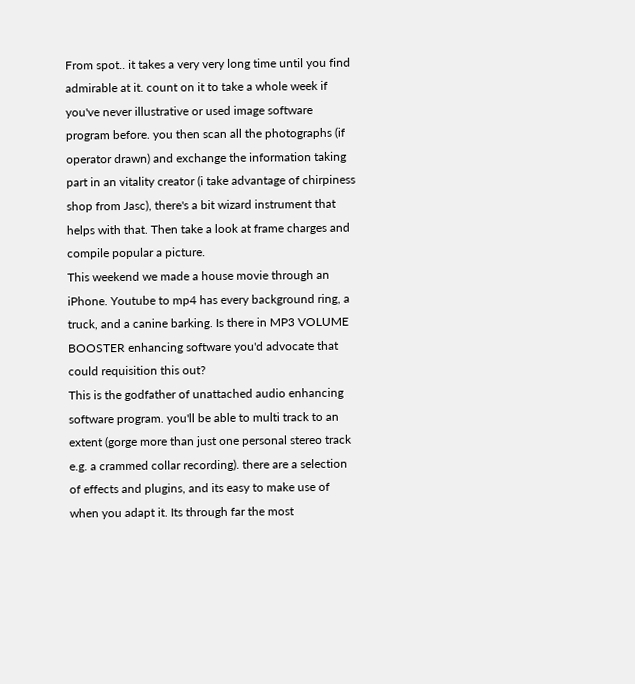From spot.. it takes a very very long time until you find admirable at it. count on it to take a whole week if you've never illustrative or used image software program before. you then scan all the photographs (if operator drawn) and exchange the information taking part in an vitality creator (i take advantage of chirpiness shop from Jasc), there's a bit wizard instrument that helps with that. Then take a look at frame charges and compile popular a picture.
This weekend we made a house movie through an iPhone. Youtube to mp4 has every background ring, a truck, and a canine barking. Is there in MP3 VOLUME BOOSTER enhancing software you'd advocate that could requisition this out?
This is the godfather of unattached audio enhancing software program. you'll be able to multi track to an extent (gorge more than just one personal stereo track e.g. a crammed collar recording). there are a selection of effects and plugins, and its easy to make use of when you adapt it. Its through far the most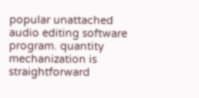popular unattached audio editing software program. quantity mechanization is straightforward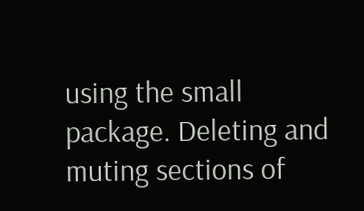using the small package. Deleting and muting sections of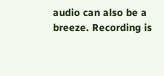audio can also be a breeze. Recording is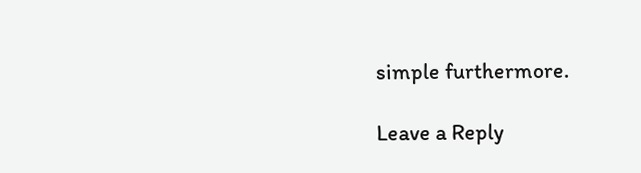simple furthermore.

Leave a Reply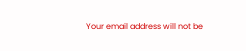Your email address will not be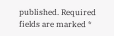published. Required fields are marked *